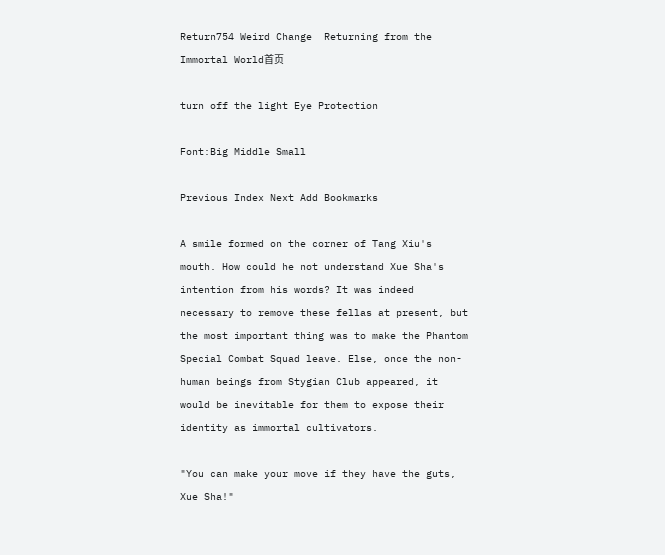Return754 Weird Change  Returning from the Immortal World首页

turn off the light Eye Protection

Font:Big Middle Small

Previous Index Next Add Bookmarks

A smile formed on the corner of Tang Xiu's mouth. How could he not understand Xue Sha's intention from his words? It was indeed necessary to remove these fellas at present, but the most important thing was to make the Phantom Special Combat Squad leave. Else, once the non-human beings from Stygian Club appeared, it would be inevitable for them to expose their identity as immortal cultivators.

"You can make your move if they have the guts, Xue Sha!"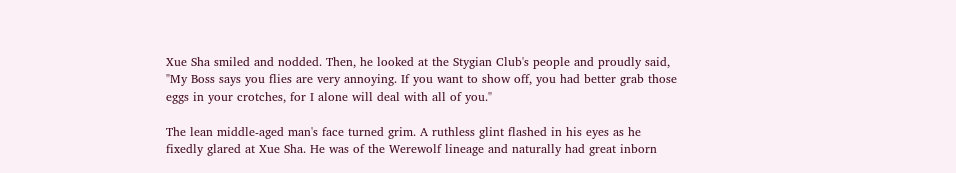Xue Sha smiled and nodded. Then, he looked at the Stygian Club's people and proudly said, "My Boss says you flies are very annoying. If you want to show off, you had better grab those eggs in your crotches, for I alone will deal with all of you."

The lean middle-aged man's face turned grim. A ruthless glint flashed in his eyes as he fixedly glared at Xue Sha. He was of the Werewolf lineage and naturally had great inborn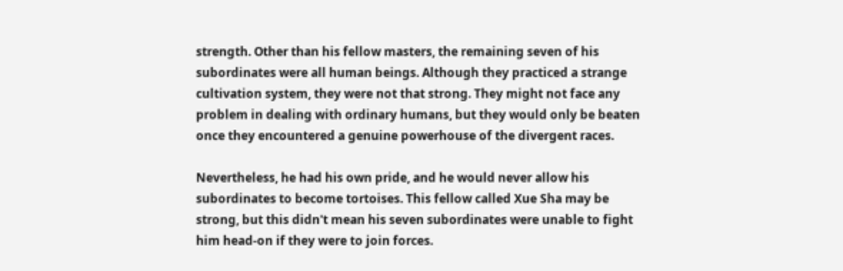strength. Other than his fellow masters, the remaining seven of his subordinates were all human beings. Although they practiced a strange cultivation system, they were not that strong. They might not face any problem in dealing with ordinary humans, but they would only be beaten once they encountered a genuine powerhouse of the divergent races.

Nevertheless, he had his own pride, and he would never allow his subordinates to become tortoises. This fellow called Xue Sha may be strong, but this didn't mean his seven subordinates were unable to fight him head-on if they were to join forces.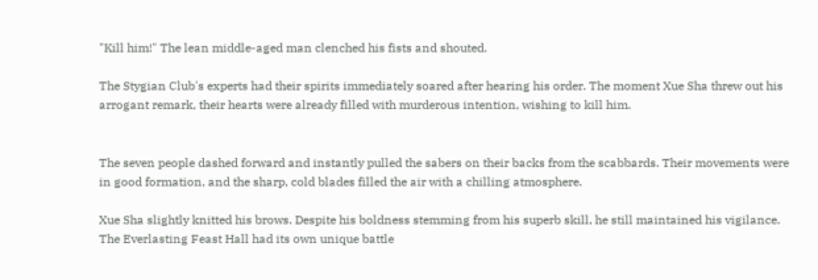"Kill him!" The lean middle-aged man clenched his fists and shouted.

The Stygian Club's experts had their spirits immediately soared after hearing his order. The moment Xue Sha threw out his arrogant remark, their hearts were already filled with murderous intention, wishing to kill him.


The seven people dashed forward and instantly pulled the sabers on their backs from the scabbards. Their movements were in good formation, and the sharp, cold blades filled the air with a chilling atmosphere.

Xue Sha slightly knitted his brows. Despite his boldness stemming from his superb skill, he still maintained his vigilance. The Everlasting Feast Hall had its own unique battle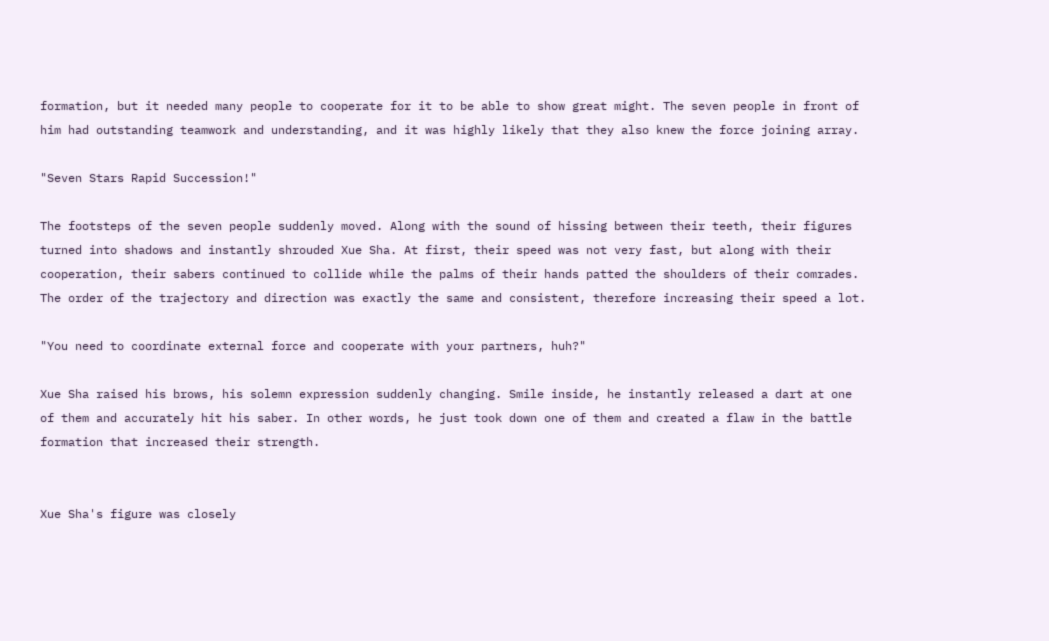formation, but it needed many people to cooperate for it to be able to show great might. The seven people in front of him had outstanding teamwork and understanding, and it was highly likely that they also knew the force joining array.

"Seven Stars Rapid Succession!"

The footsteps of the seven people suddenly moved. Along with the sound of hissing between their teeth, their figures turned into shadows and instantly shrouded Xue Sha. At first, their speed was not very fast, but along with their cooperation, their sabers continued to collide while the palms of their hands patted the shoulders of their comrades. The order of the trajectory and direction was exactly the same and consistent, therefore increasing their speed a lot.

"You need to coordinate external force and cooperate with your partners, huh?"

Xue Sha raised his brows, his solemn expression suddenly changing. Smile inside, he instantly released a dart at one of them and accurately hit his saber. In other words, he just took down one of them and created a flaw in the battle formation that increased their strength.


Xue Sha's figure was closely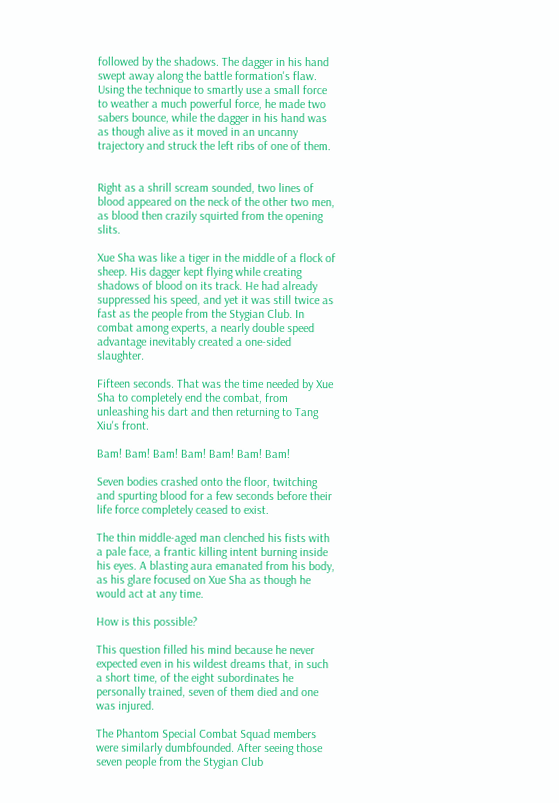followed by the shadows. The dagger in his hand swept away along the battle formation's flaw. Using the technique to smartly use a small force to weather a much powerful force, he made two sabers bounce, while the dagger in his hand was as though alive as it moved in an uncanny trajectory and struck the left ribs of one of them.


Right as a shrill scream sounded, two lines of blood appeared on the neck of the other two men, as blood then crazily squirted from the opening slits.

Xue Sha was like a tiger in the middle of a flock of sheep. His dagger kept flying while creating shadows of blood on its track. He had already suppressed his speed, and yet it was still twice as fast as the people from the Stygian Club. In combat among experts, a nearly double speed advantage inevitably created a one-sided slaughter.

Fifteen seconds. That was the time needed by Xue Sha to completely end the combat, from unleashing his dart and then returning to Tang Xiu's front.

Bam! Bam! Bam! Bam! Bam! Bam! Bam!

Seven bodies crashed onto the floor, twitching and spurting blood for a few seconds before their life force completely ceased to exist.

The thin middle-aged man clenched his fists with a pale face, a frantic killing intent burning inside his eyes. A blasting aura emanated from his body, as his glare focused on Xue Sha as though he would act at any time.

How is this possible?

This question filled his mind because he never expected even in his wildest dreams that, in such a short time, of the eight subordinates he personally trained, seven of them died and one was injured.

The Phantom Special Combat Squad members were similarly dumbfounded. After seeing those seven people from the Stygian Club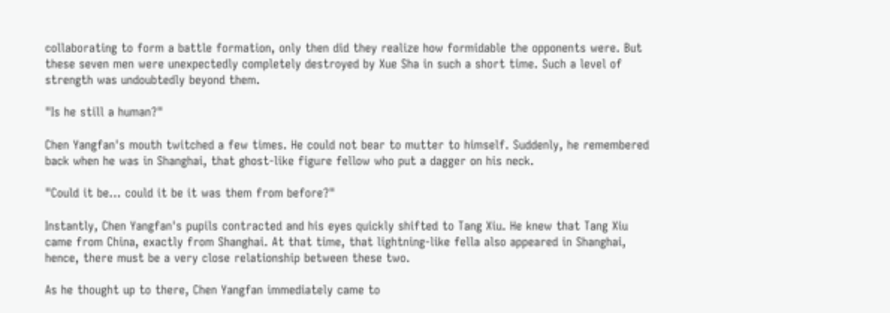collaborating to form a battle formation, only then did they realize how formidable the opponents were. But these seven men were unexpectedly completely destroyed by Xue Sha in such a short time. Such a level of strength was undoubtedly beyond them.

"Is he still a human?"

Chen Yangfan's mouth twitched a few times. He could not bear to mutter to himself. Suddenly, he remembered back when he was in Shanghai, that ghost-like figure fellow who put a dagger on his neck.

"Could it be… could it be it was them from before?"

Instantly, Chen Yangfan's pupils contracted and his eyes quickly shifted to Tang Xiu. He knew that Tang Xiu came from China, exactly from Shanghai. At that time, that lightning-like fella also appeared in Shanghai, hence, there must be a very close relationship between these two.

As he thought up to there, Chen Yangfan immediately came to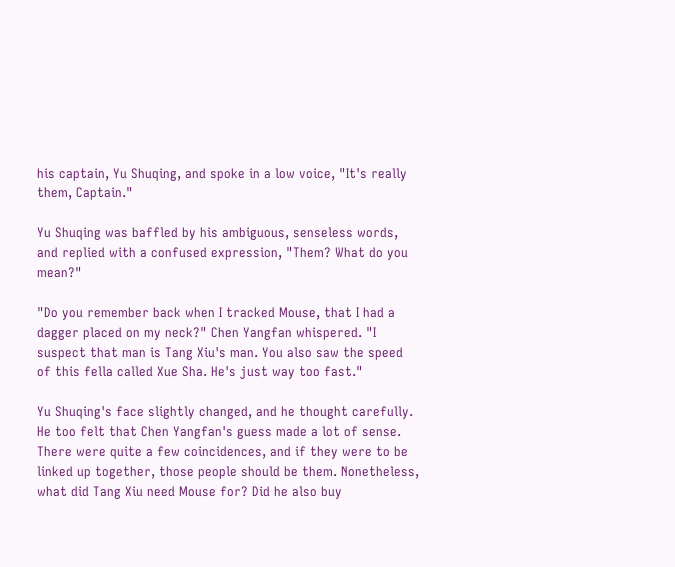his captain, Yu Shuqing, and spoke in a low voice, "It's really them, Captain."

Yu Shuqing was baffled by his ambiguous, senseless words, and replied with a confused expression, "Them? What do you mean?"

"Do you remember back when I tracked Mouse, that I had a dagger placed on my neck?" Chen Yangfan whispered. "I suspect that man is Tang Xiu's man. You also saw the speed of this fella called Xue Sha. He's just way too fast."

Yu Shuqing's face slightly changed, and he thought carefully. He too felt that Chen Yangfan's guess made a lot of sense. There were quite a few coincidences, and if they were to be linked up together, those people should be them. Nonetheless, what did Tang Xiu need Mouse for? Did he also buy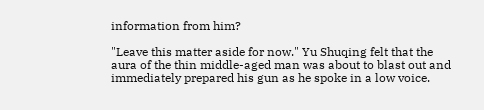information from him?

"Leave this matter aside for now." Yu Shuqing felt that the aura of the thin middle-aged man was about to blast out and immediately prepared his gun as he spoke in a low voice.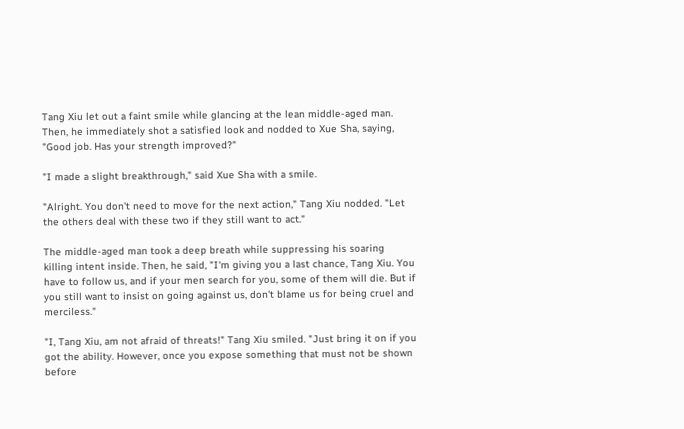Tang Xiu let out a faint smile while glancing at the lean middle-aged man. Then, he immediately shot a satisfied look and nodded to Xue Sha, saying, "Good job. Has your strength improved?"

"I made a slight breakthrough," said Xue Sha with a smile.

"Alright. You don't need to move for the next action," Tang Xiu nodded. "Let the others deal with these two if they still want to act."

The middle-aged man took a deep breath while suppressing his soaring killing intent inside. Then, he said, "I'm giving you a last chance, Tang Xiu. You have to follow us, and if your men search for you, some of them will die. But if you still want to insist on going against us, don't blame us for being cruel and merciless."

"I, Tang Xiu, am not afraid of threats!" Tang Xiu smiled. "Just bring it on if you got the ability. However, once you expose something that must not be shown before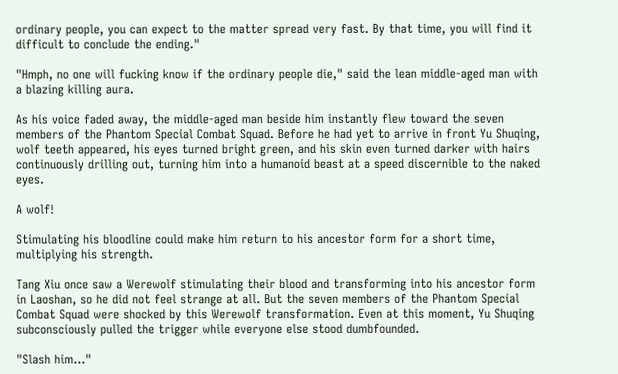ordinary people, you can expect to the matter spread very fast. By that time, you will find it difficult to conclude the ending."

"Hmph, no one will fucking know if the ordinary people die," said the lean middle-aged man with a blazing killing aura.

As his voice faded away, the middle-aged man beside him instantly flew toward the seven members of the Phantom Special Combat Squad. Before he had yet to arrive in front Yu Shuqing, wolf teeth appeared, his eyes turned bright green, and his skin even turned darker with hairs continuously drilling out, turning him into a humanoid beast at a speed discernible to the naked eyes.

A wolf!

Stimulating his bloodline could make him return to his ancestor form for a short time, multiplying his strength.

Tang Xiu once saw a Werewolf stimulating their blood and transforming into his ancestor form in Laoshan, so he did not feel strange at all. But the seven members of the Phantom Special Combat Squad were shocked by this Werewolf transformation. Even at this moment, Yu Shuqing subconsciously pulled the trigger while everyone else stood dumbfounded.

"Slash him…"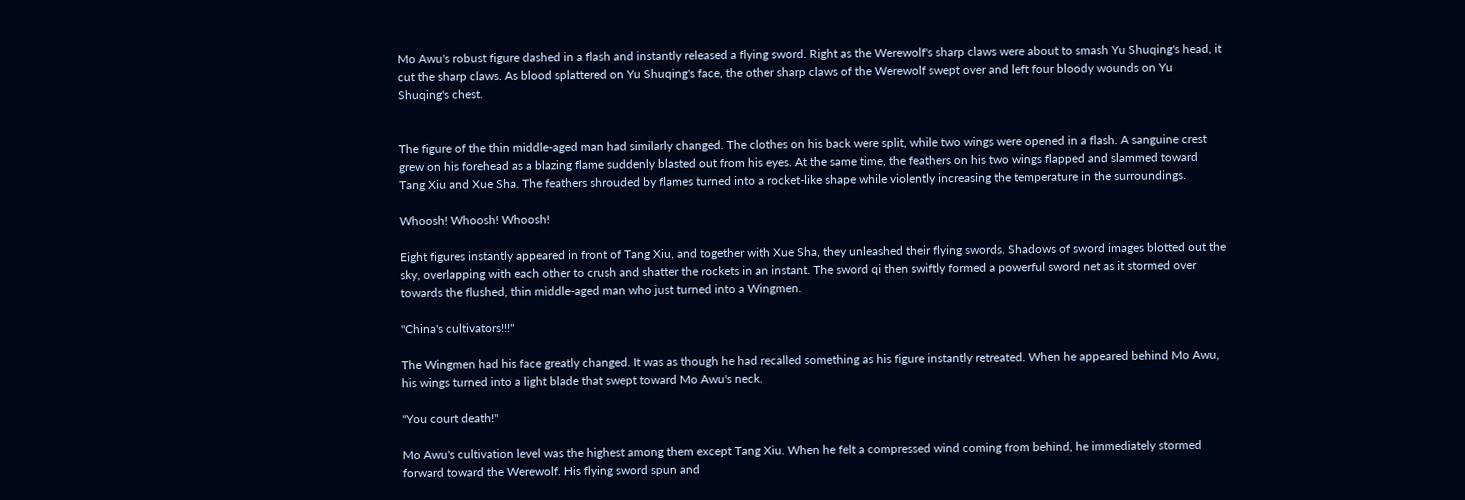Mo Awu's robust figure dashed in a flash and instantly released a flying sword. Right as the Werewolf's sharp claws were about to smash Yu Shuqing's head, it cut the sharp claws. As blood splattered on Yu Shuqing's face, the other sharp claws of the Werewolf swept over and left four bloody wounds on Yu Shuqing's chest.


The figure of the thin middle-aged man had similarly changed. The clothes on his back were split, while two wings were opened in a flash. A sanguine crest grew on his forehead as a blazing flame suddenly blasted out from his eyes. At the same time, the feathers on his two wings flapped and slammed toward Tang Xiu and Xue Sha. The feathers shrouded by flames turned into a rocket-like shape while violently increasing the temperature in the surroundings.

Whoosh! Whoosh! Whoosh!

Eight figures instantly appeared in front of Tang Xiu, and together with Xue Sha, they unleashed their flying swords. Shadows of sword images blotted out the sky, overlapping with each other to crush and shatter the rockets in an instant. The sword qi then swiftly formed a powerful sword net as it stormed over towards the flushed, thin middle-aged man who just turned into a Wingmen.

"China's cultivators!!!"

The Wingmen had his face greatly changed. It was as though he had recalled something as his figure instantly retreated. When he appeared behind Mo Awu, his wings turned into a light blade that swept toward Mo Awu's neck.

"You court death!"

Mo Awu's cultivation level was the highest among them except Tang Xiu. When he felt a compressed wind coming from behind, he immediately stormed forward toward the Werewolf. His flying sword spun and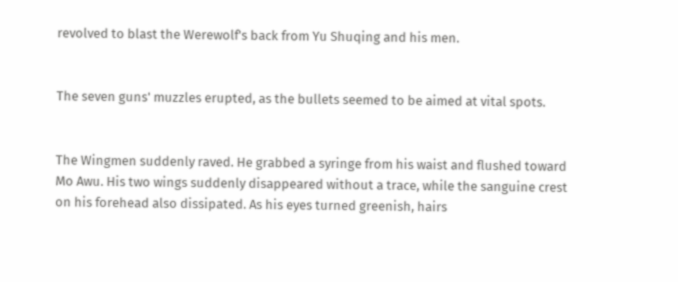revolved to blast the Werewolf's back from Yu Shuqing and his men.


The seven guns' muzzles erupted, as the bullets seemed to be aimed at vital spots.


The Wingmen suddenly raved. He grabbed a syringe from his waist and flushed toward Mo Awu. His two wings suddenly disappeared without a trace, while the sanguine crest on his forehead also dissipated. As his eyes turned greenish, hairs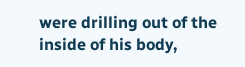were drilling out of the inside of his body,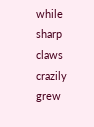while sharp claws crazily grew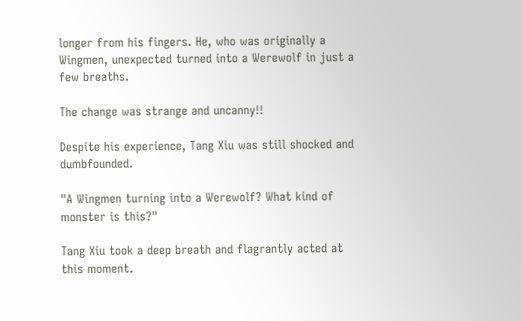longer from his fingers. He, who was originally a Wingmen, unexpected turned into a Werewolf in just a few breaths.

The change was strange and uncanny!!

Despite his experience, Tang Xiu was still shocked and dumbfounded.

"A Wingmen turning into a Werewolf? What kind of monster is this?"

Tang Xiu took a deep breath and flagrantly acted at this moment.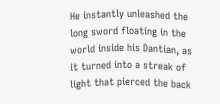He instantly unleashed the long sword floating in the world inside his Dantian, as it turned into a streak of light that pierced the back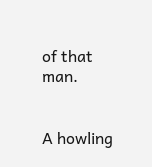of that man.


A howling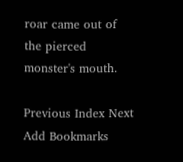roar came out of the pierced monster's mouth.

Previous Index Next Add Bookmarks